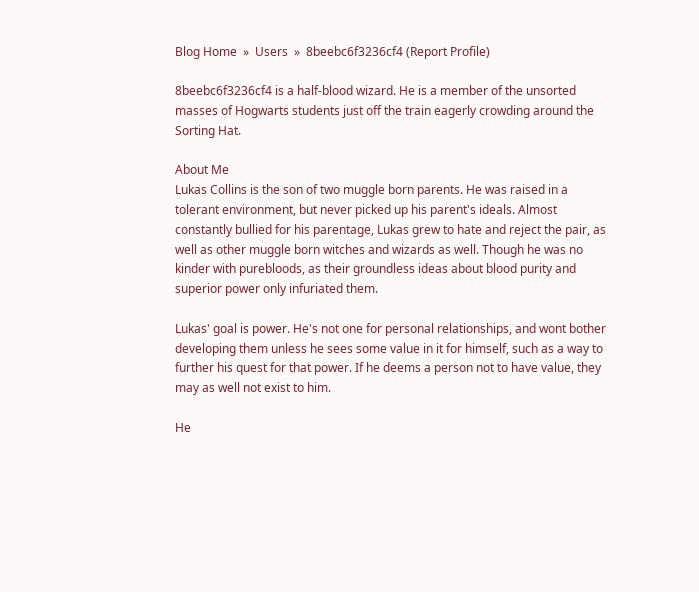Blog Home  »  Users  »  8beebc6f3236cf4 (Report Profile)

8beebc6f3236cf4 is a half-blood wizard. He is a member of the unsorted masses of Hogwarts students just off the train eagerly crowding around the Sorting Hat.

About Me
Lukas Collins is the son of two muggle born parents. He was raised in a tolerant environment, but never picked up his parent's ideals. Almost constantly bullied for his parentage, Lukas grew to hate and reject the pair, as well as other muggle born witches and wizards as well. Though he was no kinder with purebloods, as their groundless ideas about blood purity and superior power only infuriated them.

Lukas' goal is power. He's not one for personal relationships, and wont bother developing them unless he sees some value in it for himself, such as a way to further his quest for that power. If he deems a person not to have value, they may as well not exist to him.

He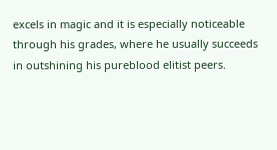excels in magic and it is especially noticeable through his grades, where he usually succeeds in outshining his pureblood elitist peers.